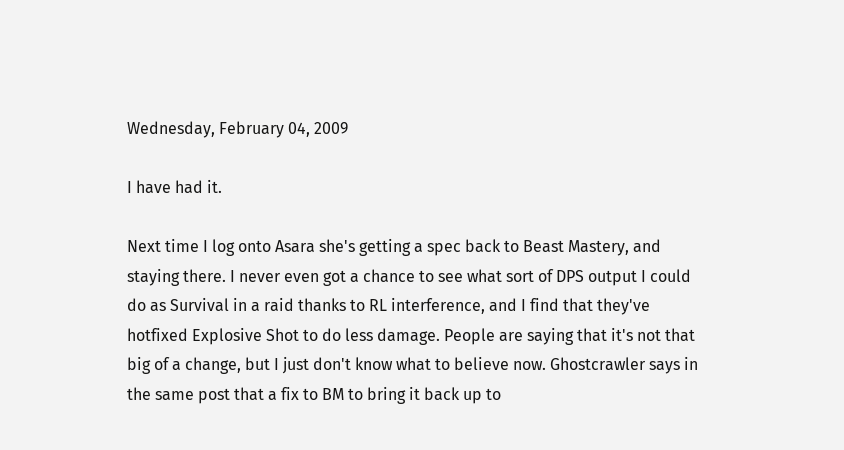Wednesday, February 04, 2009

I have had it.

Next time I log onto Asara she's getting a spec back to Beast Mastery, and staying there. I never even got a chance to see what sort of DPS output I could do as Survival in a raid thanks to RL interference, and I find that they've hotfixed Explosive Shot to do less damage. People are saying that it's not that big of a change, but I just don't know what to believe now. Ghostcrawler says in the same post that a fix to BM to bring it back up to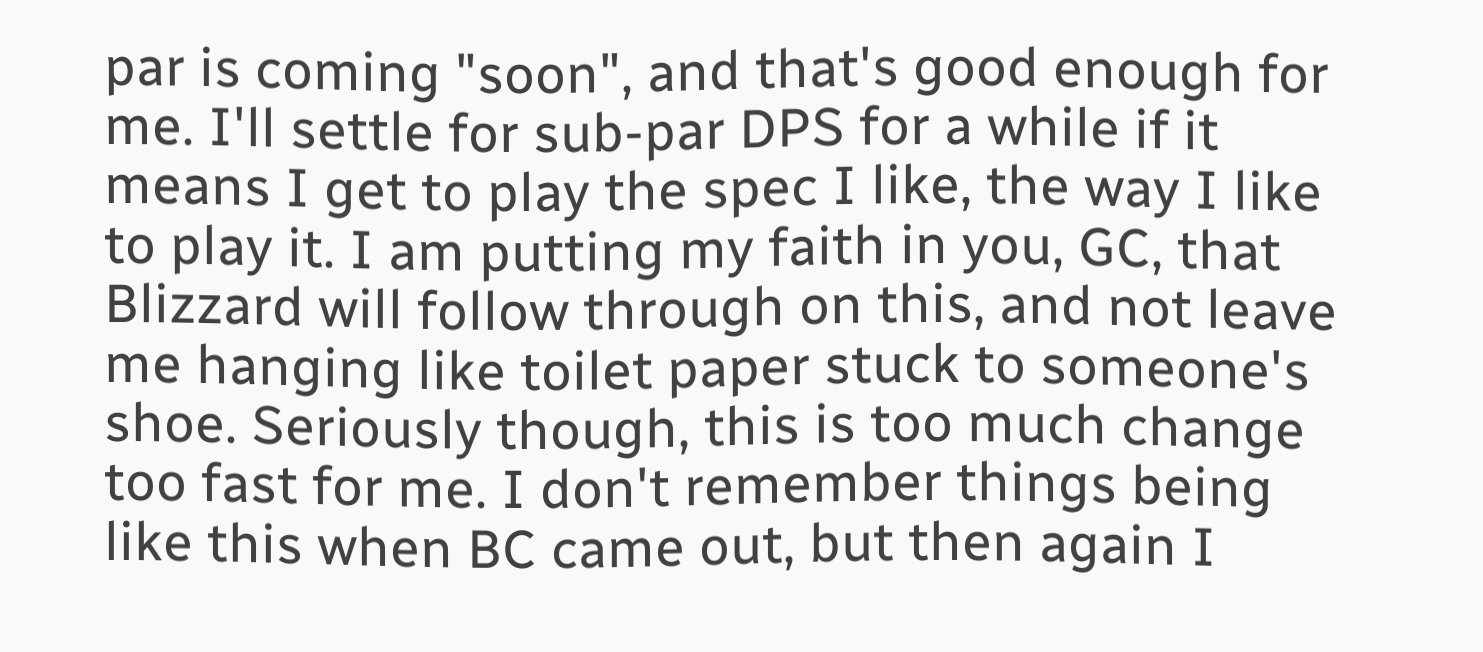par is coming "soon", and that's good enough for me. I'll settle for sub-par DPS for a while if it means I get to play the spec I like, the way I like to play it. I am putting my faith in you, GC, that Blizzard will follow through on this, and not leave me hanging like toilet paper stuck to someone's shoe. Seriously though, this is too much change too fast for me. I don't remember things being like this when BC came out, but then again I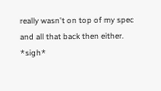really wasn't on top of my spec and all that back then either. *sigh*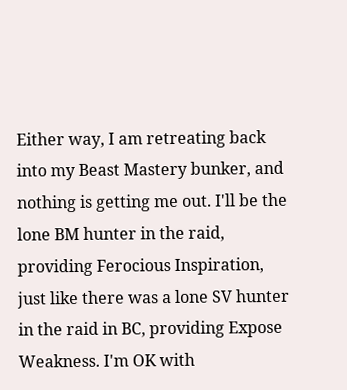Either way, I am retreating back into my Beast Mastery bunker, and nothing is getting me out. I'll be the lone BM hunter in the raid, providing Ferocious Inspiration, just like there was a lone SV hunter in the raid in BC, providing Expose Weakness. I'm OK with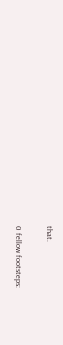that.

0 fellow footsteps: